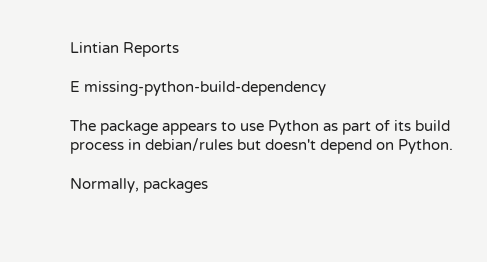Lintian Reports

E missing-python-build-dependency

The package appears to use Python as part of its build process in debian/rules but doesn't depend on Python.

Normally, packages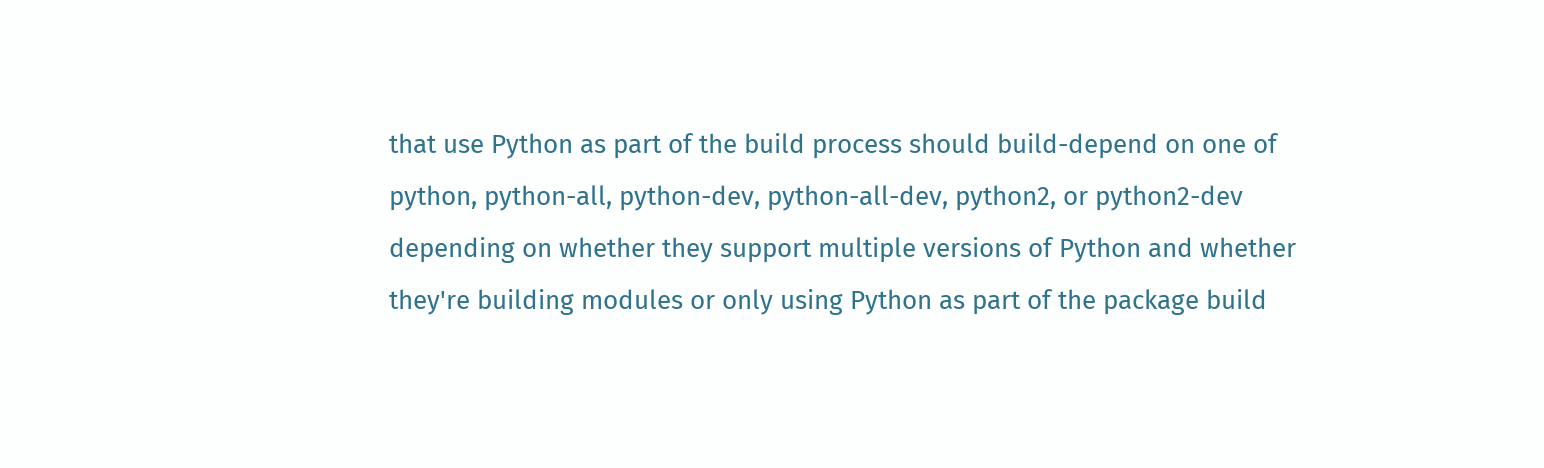that use Python as part of the build process should build-depend on one of python, python-all, python-dev, python-all-dev, python2, or python2-dev depending on whether they support multiple versions of Python and whether they're building modules or only using Python as part of the package build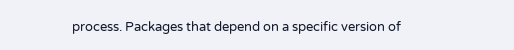process. Packages that depend on a specific version of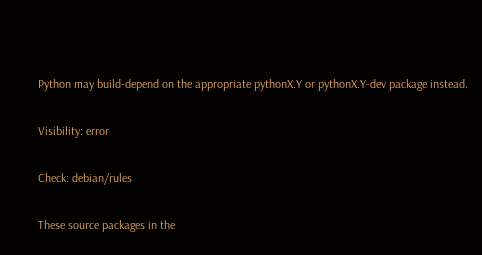Python may build-depend on the appropriate pythonX.Y or pythonX.Y-dev package instead.

Visibility: error

Check: debian/rules

These source packages in the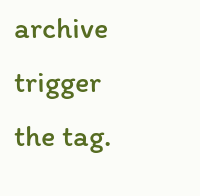archive trigger the tag.